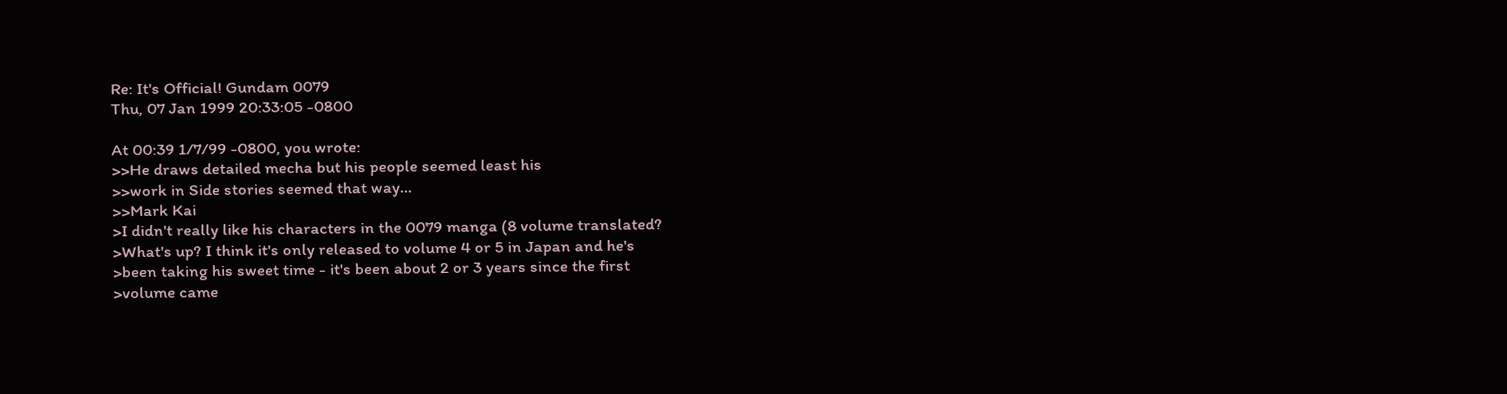Re: It's Official! Gundam 0079
Thu, 07 Jan 1999 20:33:05 -0800

At 00:39 1/7/99 -0800, you wrote:
>>He draws detailed mecha but his people seemed least his
>>work in Side stories seemed that way...
>>Mark Kai
>I didn't really like his characters in the 0079 manga (8 volume translated?
>What's up? I think it's only released to volume 4 or 5 in Japan and he's
>been taking his sweet time - it's been about 2 or 3 years since the first
>volume came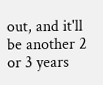out, and it'll be another 2 or 3 years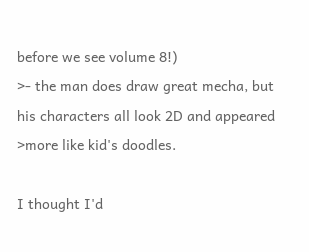before we see volume 8!)
>- the man does draw great mecha, but his characters all look 2D and appeared
>more like kid's doodles.

I thought I'd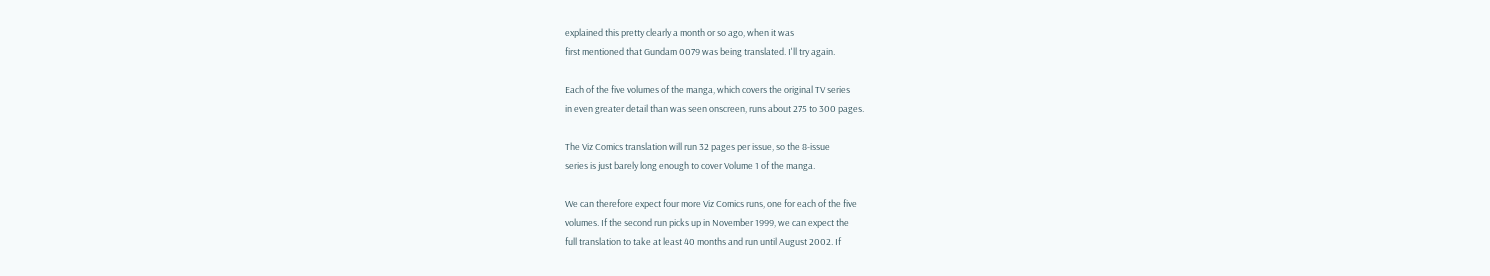explained this pretty clearly a month or so ago, when it was
first mentioned that Gundam 0079 was being translated. I'll try again.

Each of the five volumes of the manga, which covers the original TV series
in even greater detail than was seen onscreen, runs about 275 to 300 pages.

The Viz Comics translation will run 32 pages per issue, so the 8-issue
series is just barely long enough to cover Volume 1 of the manga.

We can therefore expect four more Viz Comics runs, one for each of the five
volumes. If the second run picks up in November 1999, we can expect the
full translation to take at least 40 months and run until August 2002. If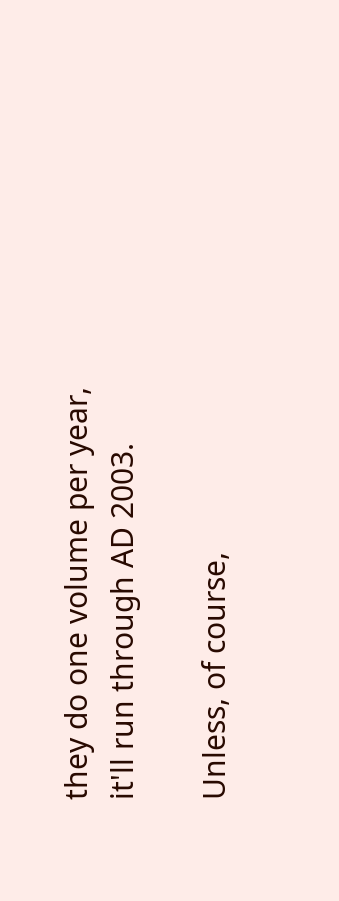they do one volume per year, it'll run through AD 2003.

Unless, of course,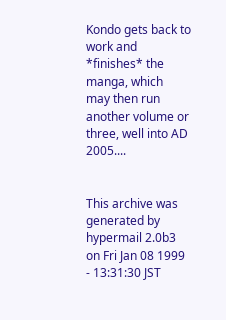Kondo gets back to work and *finishes* the manga, which
may then run another volume or three, well into AD 2005....


This archive was generated by hypermail 2.0b3 on Fri Jan 08 1999 - 13:31:30 JST